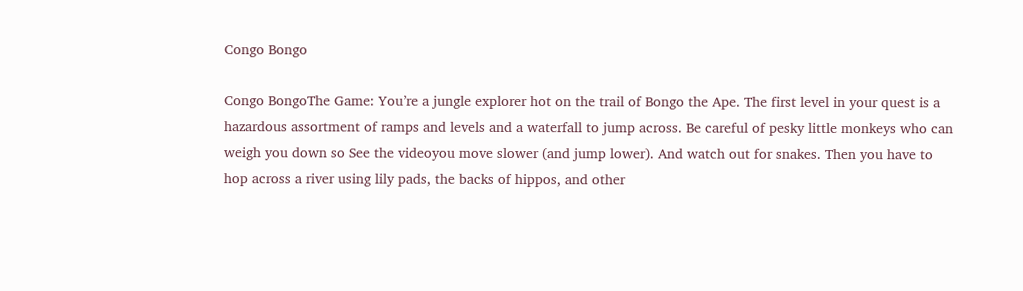Congo Bongo

Congo BongoThe Game: You’re a jungle explorer hot on the trail of Bongo the Ape. The first level in your quest is a hazardous assortment of ramps and levels and a waterfall to jump across. Be careful of pesky little monkeys who can weigh you down so See the videoyou move slower (and jump lower). And watch out for snakes. Then you have to hop across a river using lily pads, the backs of hippos, and other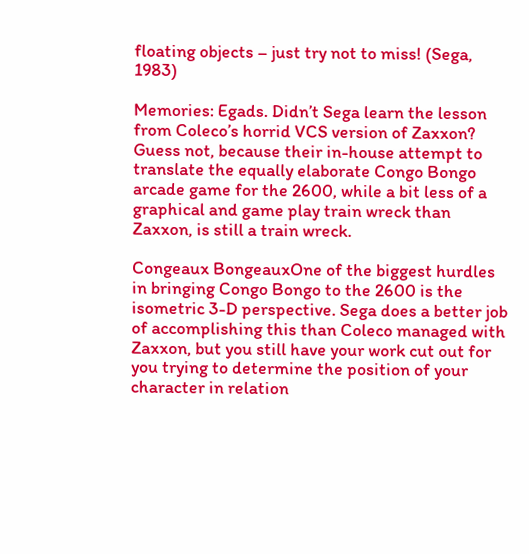floating objects – just try not to miss! (Sega, 1983)

Memories: Egads. Didn’t Sega learn the lesson from Coleco’s horrid VCS version of Zaxxon? Guess not, because their in-house attempt to translate the equally elaborate Congo Bongo arcade game for the 2600, while a bit less of a graphical and game play train wreck than Zaxxon, is still a train wreck.

Congeaux BongeauxOne of the biggest hurdles in bringing Congo Bongo to the 2600 is the isometric 3-D perspective. Sega does a better job of accomplishing this than Coleco managed with Zaxxon, but you still have your work cut out for you trying to determine the position of your character in relation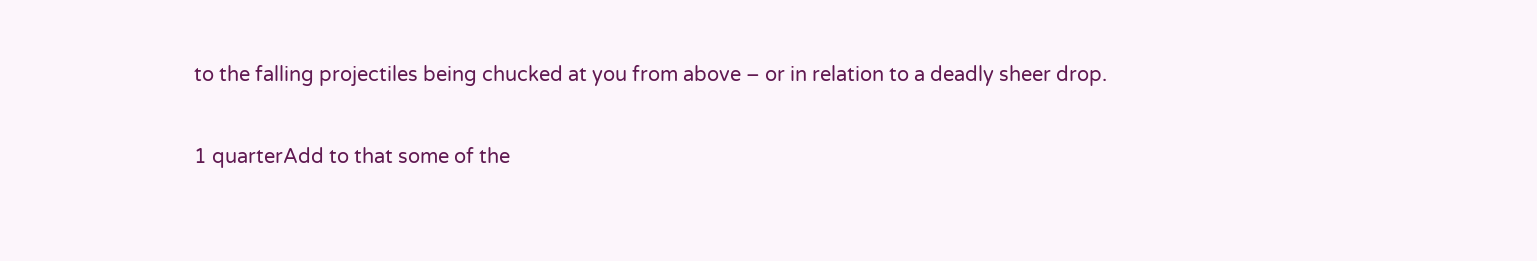to the falling projectiles being chucked at you from above – or in relation to a deadly sheer drop.

1 quarterAdd to that some of the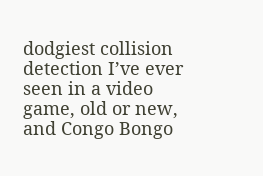dodgiest collision detection I’ve ever seen in a video game, old or new, and Congo Bongo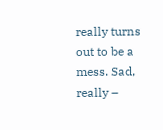really turns out to be a mess. Sad, really –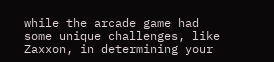while the arcade game had some unique challenges, like Zaxxon, in determining your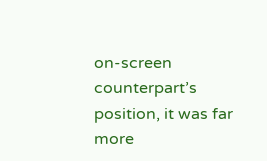on-screen counterpart’s position, it was far more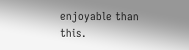enjoyable than this.